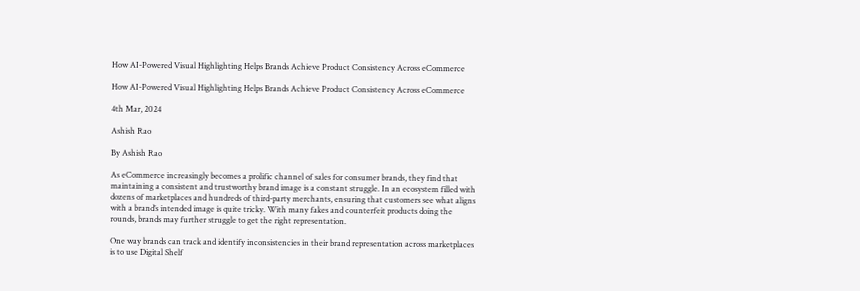How AI-Powered Visual Highlighting Helps Brands Achieve Product Consistency Across eCommerce

How AI-Powered Visual Highlighting Helps Brands Achieve Product Consistency Across eCommerce

4th Mar, 2024

Ashish Rao

By Ashish Rao

As eCommerce increasingly becomes a prolific channel of sales for consumer brands, they find that maintaining a consistent and trustworthy brand image is a constant struggle. In an ecosystem filled with dozens of marketplaces and hundreds of third-party merchants, ensuring that customers see what aligns with a brand’s intended image is quite tricky. With many fakes and counterfeit products doing the rounds, brands may further struggle to get the right representation.

One way brands can track and identify inconsistencies in their brand representation across marketplaces is to use Digital Shelf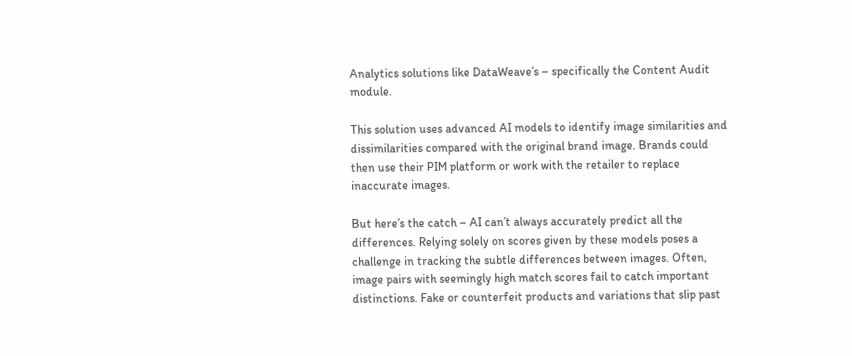Analytics solutions like DataWeave’s – specifically the Content Audit module.

This solution uses advanced AI models to identify image similarities and dissimilarities compared with the original brand image. Brands could then use their PIM platform or work with the retailer to replace inaccurate images.

But here’s the catch – AI can’t always accurately predict all the differences. Relying solely on scores given by these models poses a challenge in tracking the subtle differences between images. Often, image pairs with seemingly high match scores fail to catch important distinctions. Fake or counterfeit products and variations that slip past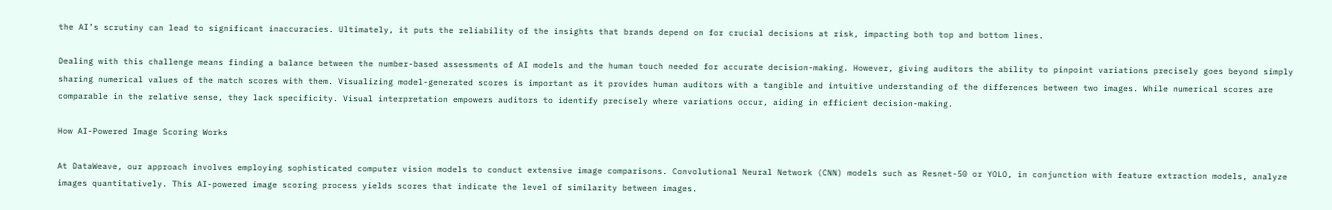the AI’s scrutiny can lead to significant inaccuracies. Ultimately, it puts the reliability of the insights that brands depend on for crucial decisions at risk, impacting both top and bottom lines.

Dealing with this challenge means finding a balance between the number-based assessments of AI models and the human touch needed for accurate decision-making. However, giving auditors the ability to pinpoint variations precisely goes beyond simply sharing numerical values of the match scores with them. Visualizing model-generated scores is important as it provides human auditors with a tangible and intuitive understanding of the differences between two images. While numerical scores are comparable in the relative sense, they lack specificity. Visual interpretation empowers auditors to identify precisely where variations occur, aiding in efficient decision-making.

How AI-Powered Image Scoring Works

At DataWeave, our approach involves employing sophisticated computer vision models to conduct extensive image comparisons. Convolutional Neural Network (CNN) models such as Resnet-50 or YOLO, in conjunction with feature extraction models, analyze images quantitatively. This AI-powered image scoring process yields scores that indicate the level of similarity between images.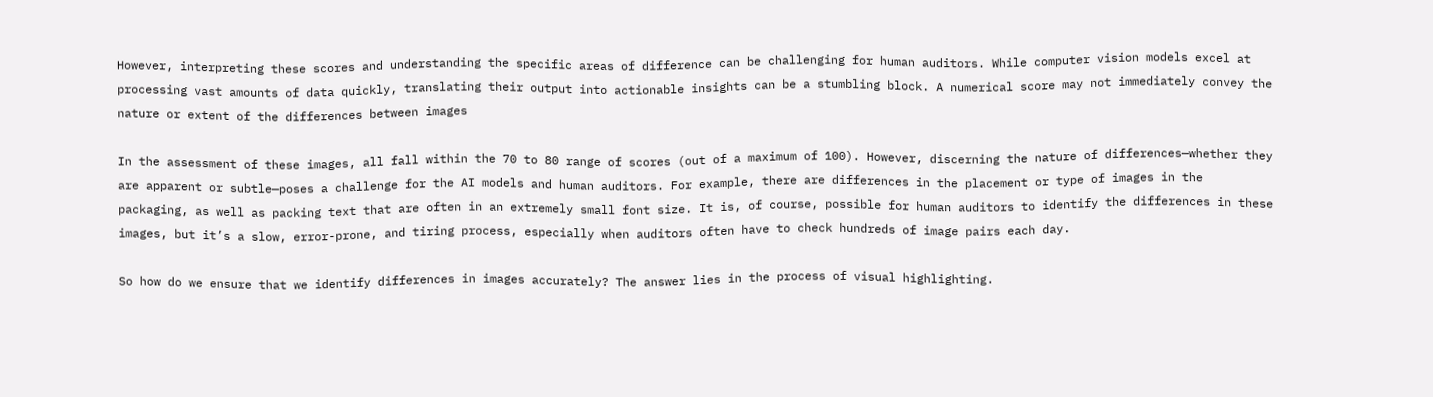However, interpreting these scores and understanding the specific areas of difference can be challenging for human auditors. While computer vision models excel at processing vast amounts of data quickly, translating their output into actionable insights can be a stumbling block. A numerical score may not immediately convey the nature or extent of the differences between images

In the assessment of these images, all fall within the 70 to 80 range of scores (out of a maximum of 100). However, discerning the nature of differences—whether they are apparent or subtle—poses a challenge for the AI models and human auditors. For example, there are differences in the placement or type of images in the packaging, as well as packing text that are often in an extremely small font size. It is, of course, possible for human auditors to identify the differences in these images, but it’s a slow, error-prone, and tiring process, especially when auditors often have to check hundreds of image pairs each day.

So how do we ensure that we identify differences in images accurately? The answer lies in the process of visual highlighting.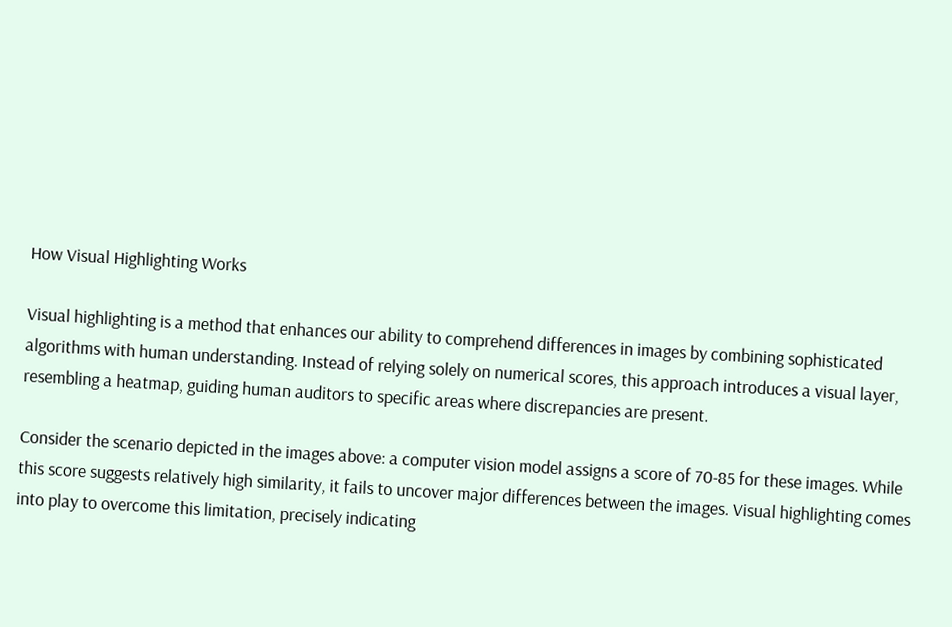How Visual Highlighting Works

Visual highlighting is a method that enhances our ability to comprehend differences in images by combining sophisticated algorithms with human understanding. Instead of relying solely on numerical scores, this approach introduces a visual layer, resembling a heatmap, guiding human auditors to specific areas where discrepancies are present.

Consider the scenario depicted in the images above: a computer vision model assigns a score of 70-85 for these images. While this score suggests relatively high similarity, it fails to uncover major differences between the images. Visual highlighting comes into play to overcome this limitation, precisely indicating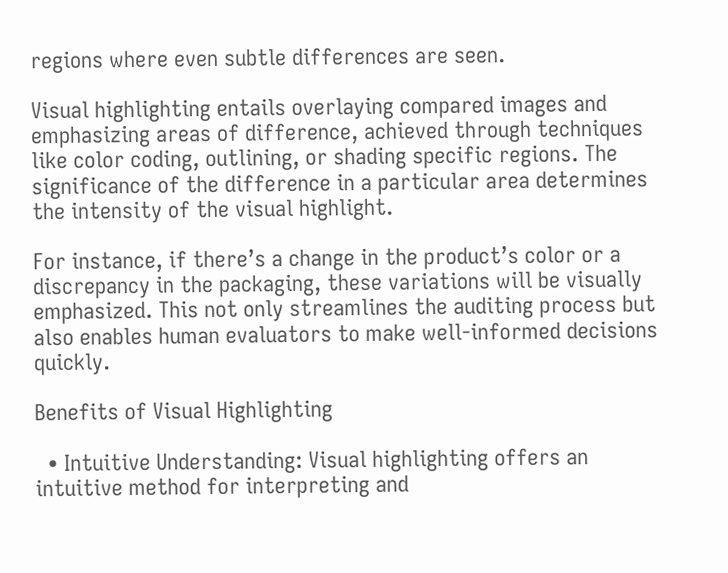regions where even subtle differences are seen.

Visual highlighting entails overlaying compared images and emphasizing areas of difference, achieved through techniques like color coding, outlining, or shading specific regions. The significance of the difference in a particular area determines the intensity of the visual highlight.

For instance, if there’s a change in the product’s color or a discrepancy in the packaging, these variations will be visually emphasized. This not only streamlines the auditing process but also enables human evaluators to make well-informed decisions quickly.

Benefits of Visual Highlighting

  • Intuitive Understanding: Visual highlighting offers an intuitive method for interpreting and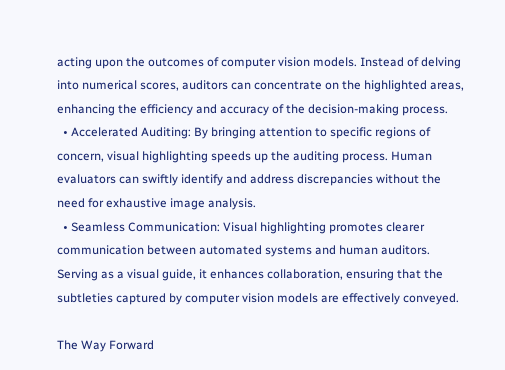acting upon the outcomes of computer vision models. Instead of delving into numerical scores, auditors can concentrate on the highlighted areas, enhancing the efficiency and accuracy of the decision-making process.
  • Accelerated Auditing: By bringing attention to specific regions of concern, visual highlighting speeds up the auditing process. Human evaluators can swiftly identify and address discrepancies without the need for exhaustive image analysis.
  • Seamless Communication: Visual highlighting promotes clearer communication between automated systems and human auditors. Serving as a visual guide, it enhances collaboration, ensuring that the subtleties captured by computer vision models are effectively conveyed.

The Way Forward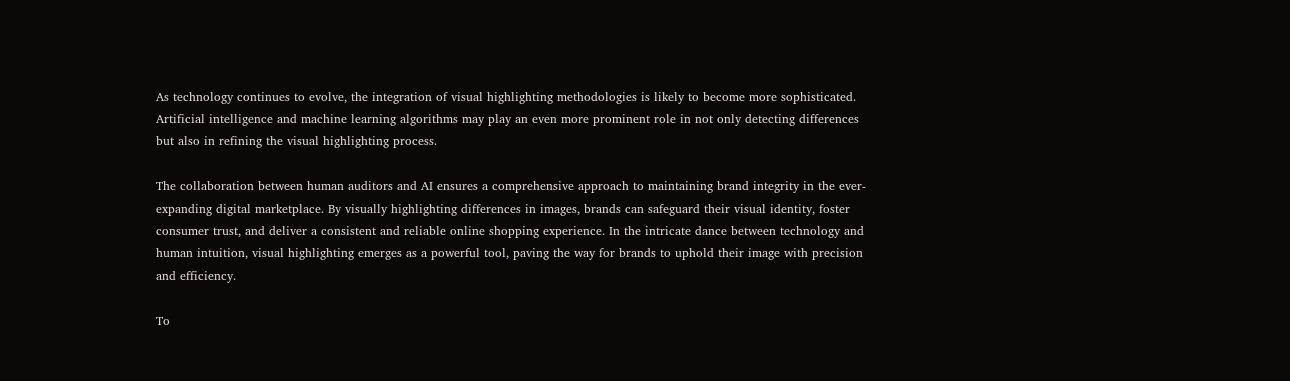As technology continues to evolve, the integration of visual highlighting methodologies is likely to become more sophisticated. Artificial intelligence and machine learning algorithms may play an even more prominent role in not only detecting differences but also in refining the visual highlighting process.

The collaboration between human auditors and AI ensures a comprehensive approach to maintaining brand integrity in the ever-expanding digital marketplace. By visually highlighting differences in images, brands can safeguard their visual identity, foster consumer trust, and deliver a consistent and reliable online shopping experience. In the intricate dance between technology and human intuition, visual highlighting emerges as a powerful tool, paving the way for brands to uphold their image with precision and efficiency.

To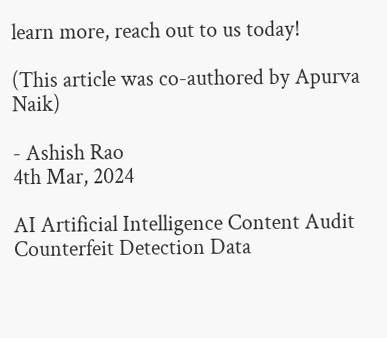learn more, reach out to us today!

(This article was co-authored by Apurva Naik)

- Ashish Rao
4th Mar, 2024

AI Artificial Intelligence Content Audit Counterfeit Detection Data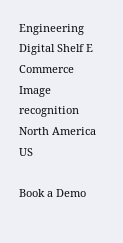Engineering Digital Shelf E Commerce Image recognition North America US

Book a Demo